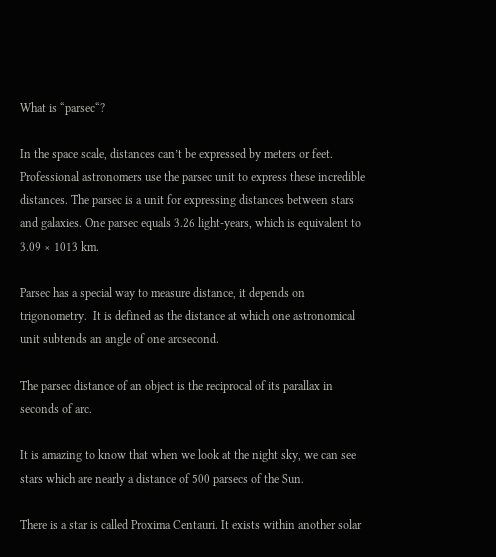What is “parsec“?

In the space scale, distances can’t be expressed by meters or feet. Professional astronomers use the parsec unit to express these incredible distances. The parsec is a unit for expressing distances between stars and galaxies. One parsec equals 3.26 light-years, which is equivalent to 3.09 × 1013 km.

Parsec has a special way to measure distance, it depends on trigonometry.  It is defined as the distance at which one astronomical unit subtends an angle of one arcsecond.

The parsec distance of an object is the reciprocal of its parallax in seconds of arc.

It is amazing to know that when we look at the night sky, we can see stars which are nearly a distance of 500 parsecs of the Sun.

There is a star is called Proxima Centauri. It exists within another solar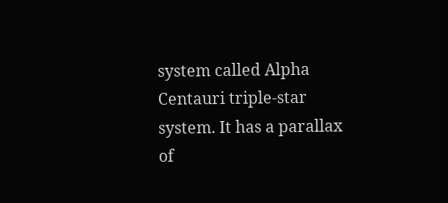system called Alpha Centauri triple-star system. It has a parallax of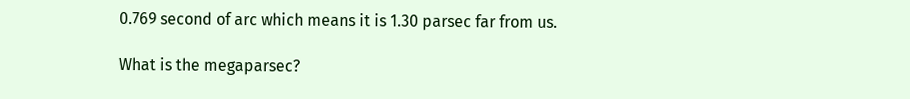0.769 second of arc which means it is 1.30 parsec far from us.

What is the megaparsec?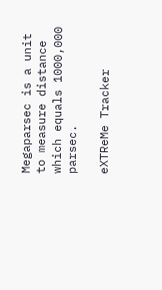Megaparsec is a unit to measure distance which equals 1000,000 parsec.

eXTReMe Tracker